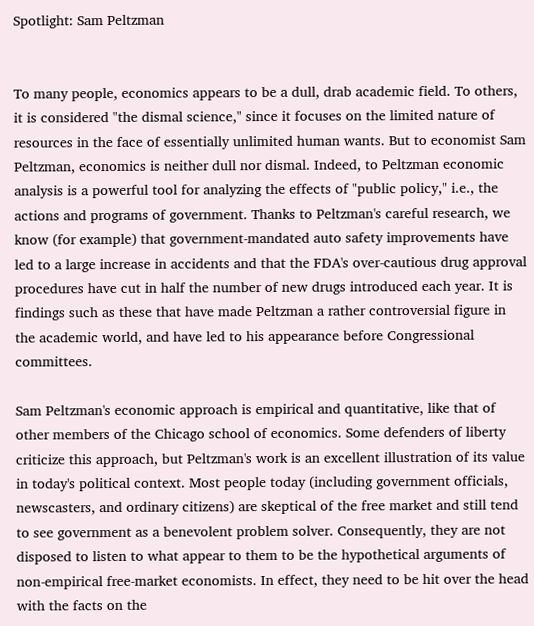Spotlight: Sam Peltzman


To many people, economics appears to be a dull, drab academic field. To others, it is considered "the dismal science," since it focuses on the limited nature of resources in the face of essentially unlimited human wants. But to economist Sam Peltzman, economics is neither dull nor dismal. Indeed, to Peltzman economic analysis is a powerful tool for analyzing the effects of "public policy," i.e., the actions and programs of government. Thanks to Peltzman's careful research, we know (for example) that government-mandated auto safety improvements have led to a large increase in accidents and that the FDA's over-cautious drug approval procedures have cut in half the number of new drugs introduced each year. It is findings such as these that have made Peltzman a rather controversial figure in the academic world, and have led to his appearance before Congressional committees.

Sam Peltzman's economic approach is empirical and quantitative, like that of other members of the Chicago school of economics. Some defenders of liberty criticize this approach, but Peltzman's work is an excellent illustration of its value in today's political context. Most people today (including government officials, newscasters, and ordinary citizens) are skeptical of the free market and still tend to see government as a benevolent problem solver. Consequently, they are not disposed to listen to what appear to them to be the hypothetical arguments of non-empirical free-market economists. In effect, they need to be hit over the head with the facts on the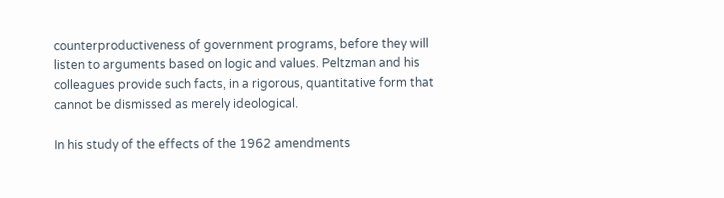counterproductiveness of government programs, before they will listen to arguments based on logic and values. Peltzman and his colleagues provide such facts, in a rigorous, quantitative form that cannot be dismissed as merely ideological.

In his study of the effects of the 1962 amendments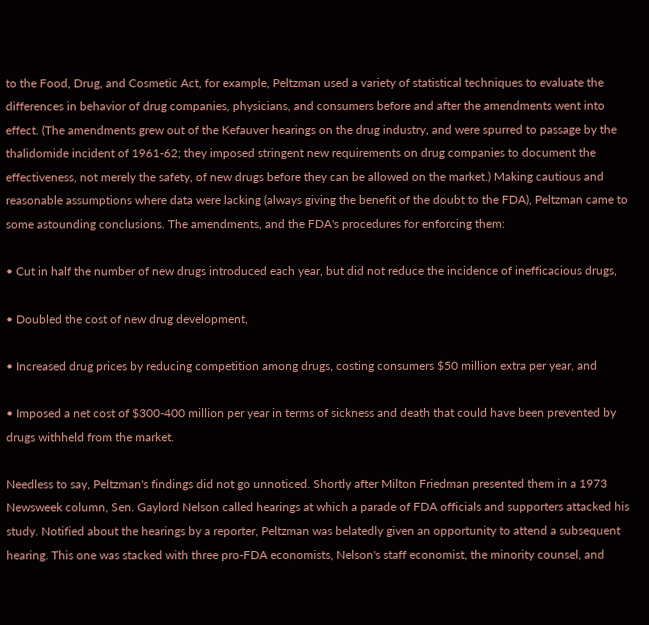to the Food, Drug, and Cosmetic Act, for example, Peltzman used a variety of statistical techniques to evaluate the differences in behavior of drug companies, physicians, and consumers before and after the amendments went into effect. (The amendments grew out of the Kefauver hearings on the drug industry, and were spurred to passage by the thalidomide incident of 1961-62; they imposed stringent new requirements on drug companies to document the effectiveness, not merely the safety, of new drugs before they can be allowed on the market.) Making cautious and reasonable assumptions where data were lacking (always giving the benefit of the doubt to the FDA), Peltzman came to some astounding conclusions. The amendments, and the FDA's procedures for enforcing them:

• Cut in half the number of new drugs introduced each year, but did not reduce the incidence of inefficacious drugs,

• Doubled the cost of new drug development,

• Increased drug prices by reducing competition among drugs, costing consumers $50 million extra per year, and

• Imposed a net cost of $300-400 million per year in terms of sickness and death that could have been prevented by drugs withheld from the market.

Needless to say, Peltzman's findings did not go unnoticed. Shortly after Milton Friedman presented them in a 1973 Newsweek column, Sen. Gaylord Nelson called hearings at which a parade of FDA officials and supporters attacked his study. Notified about the hearings by a reporter, Peltzman was belatedly given an opportunity to attend a subsequent hearing. This one was stacked with three pro-FDA economists, Nelson's staff economist, the minority counsel, and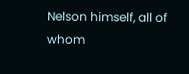Nelson himself, all of whom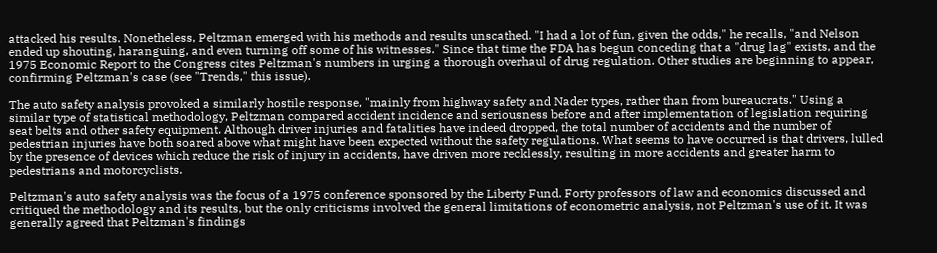attacked his results. Nonetheless, Peltzman emerged with his methods and results unscathed. "I had a lot of fun, given the odds," he recalls, "and Nelson ended up shouting, haranguing, and even turning off some of his witnesses." Since that time the FDA has begun conceding that a "drug lag" exists, and the 1975 Economic Report to the Congress cites Peltzman's numbers in urging a thorough overhaul of drug regulation. Other studies are beginning to appear, confirming Peltzman's case (see "Trends," this issue).

The auto safety analysis provoked a similarly hostile response, "mainly from highway safety and Nader types, rather than from bureaucrats." Using a similar type of statistical methodology, Peltzman compared accident incidence and seriousness before and after implementation of legislation requiring seat belts and other safety equipment. Although driver injuries and fatalities have indeed dropped, the total number of accidents and the number of pedestrian injuries have both soared above what might have been expected without the safety regulations. What seems to have occurred is that drivers, lulled by the presence of devices which reduce the risk of injury in accidents, have driven more recklessly, resulting in more accidents and greater harm to pedestrians and motorcyclists.

Peltzman's auto safety analysis was the focus of a 1975 conference sponsored by the Liberty Fund. Forty professors of law and economics discussed and critiqued the methodology and its results, but the only criticisms involved the general limitations of econometric analysis, not Peltzman's use of it. It was generally agreed that Peltzman's findings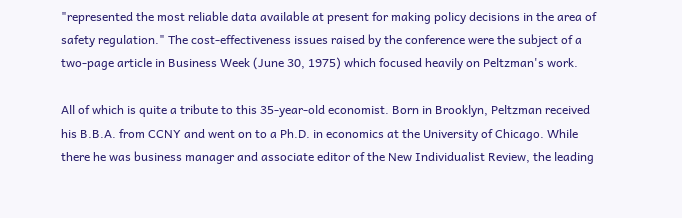"represented the most reliable data available at present for making policy decisions in the area of safety regulation." The cost-effectiveness issues raised by the conference were the subject of a two-page article in Business Week (June 30, 1975) which focused heavily on Peltzman's work.

All of which is quite a tribute to this 35-year-old economist. Born in Brooklyn, Peltzman received his B.B.A. from CCNY and went on to a Ph.D. in economics at the University of Chicago. While there he was business manager and associate editor of the New Individualist Review, the leading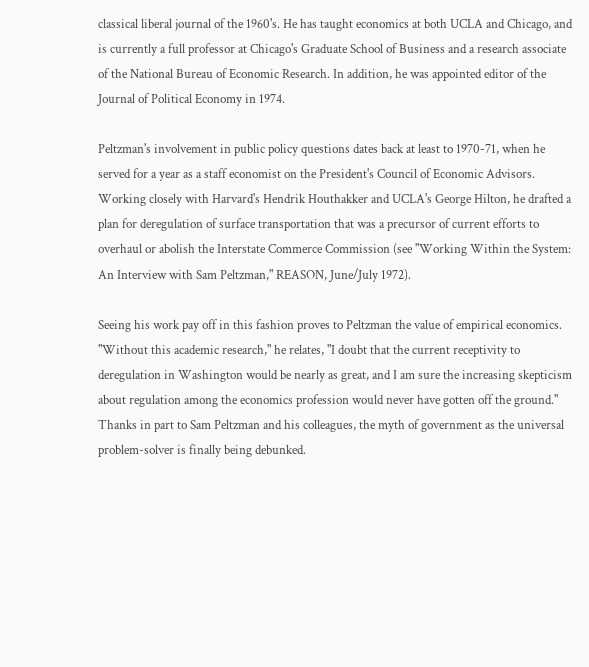classical liberal journal of the 1960's. He has taught economics at both UCLA and Chicago, and is currently a full professor at Chicago's Graduate School of Business and a research associate of the National Bureau of Economic Research. In addition, he was appointed editor of the Journal of Political Economy in 1974.

Peltzman's involvement in public policy questions dates back at least to 1970-71, when he served for a year as a staff economist on the President's Council of Economic Advisors. Working closely with Harvard's Hendrik Houthakker and UCLA's George Hilton, he drafted a plan for deregulation of surface transportation that was a precursor of current efforts to overhaul or abolish the Interstate Commerce Commission (see "Working Within the System: An Interview with Sam Peltzman," REASON, June/July 1972).

Seeing his work pay off in this fashion proves to Peltzman the value of empirical economics. "Without this academic research," he relates, "I doubt that the current receptivity to deregulation in Washington would be nearly as great, and I am sure the increasing skepticism about regulation among the economics profession would never have gotten off the ground." Thanks in part to Sam Peltzman and his colleagues, the myth of government as the universal problem-solver is finally being debunked.